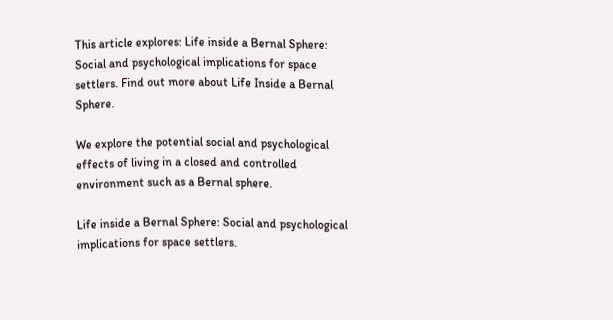This article explores: Life inside a Bernal Sphere: Social and psychological implications for space settlers. Find out more about Life Inside a Bernal Sphere.

We explore the potential social and psychological effects of living in a closed and controlled environment such as a Bernal sphere.

Life inside a Bernal Sphere: Social and psychological implications for space settlers.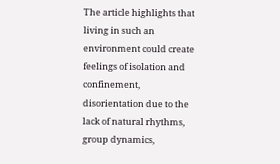The article highlights that living in such an environment could create feelings of isolation and confinement, disorientation due to the lack of natural rhythms, group dynamics,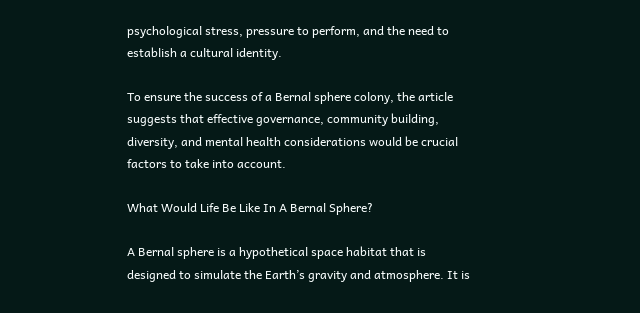psychological stress, pressure to perform, and the need to establish a cultural identity.

To ensure the success of a Bernal sphere colony, the article suggests that effective governance, community building, diversity, and mental health considerations would be crucial factors to take into account.

What Would Life Be Like In A Bernal Sphere?

A Bernal sphere is a hypothetical space habitat that is designed to simulate the Earth’s gravity and atmosphere. It is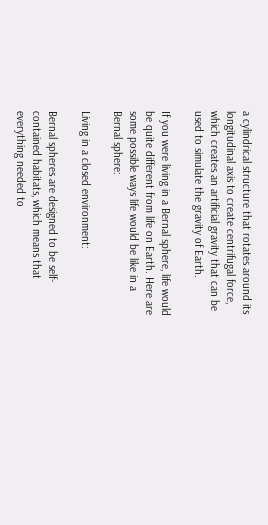a cylindrical structure that rotates around its longitudinal axis to create centrifugal force, which creates an artificial gravity that can be used to simulate the gravity of Earth.

If you were living in a Bernal sphere, life would be quite different from life on Earth. Here are some possible ways life would be like in a Bernal sphere:

Living in a closed environment:

Bernal spheres are designed to be self-contained habitats, which means that everything needed to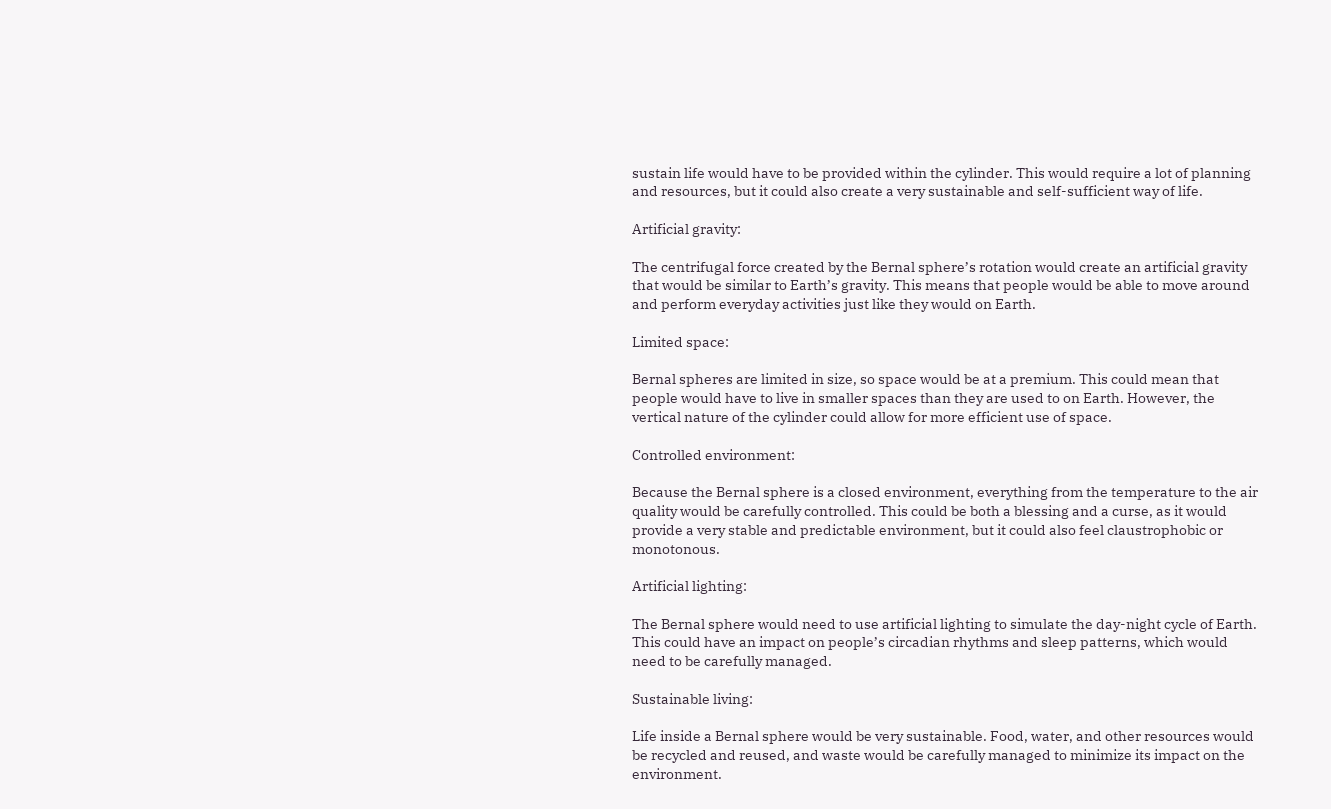sustain life would have to be provided within the cylinder. This would require a lot of planning and resources, but it could also create a very sustainable and self-sufficient way of life.

Artificial gravity:

The centrifugal force created by the Bernal sphere’s rotation would create an artificial gravity that would be similar to Earth’s gravity. This means that people would be able to move around and perform everyday activities just like they would on Earth.

Limited space:

Bernal spheres are limited in size, so space would be at a premium. This could mean that people would have to live in smaller spaces than they are used to on Earth. However, the vertical nature of the cylinder could allow for more efficient use of space.

Controlled environment:

Because the Bernal sphere is a closed environment, everything from the temperature to the air quality would be carefully controlled. This could be both a blessing and a curse, as it would provide a very stable and predictable environment, but it could also feel claustrophobic or monotonous.

Artificial lighting:

The Bernal sphere would need to use artificial lighting to simulate the day-night cycle of Earth. This could have an impact on people’s circadian rhythms and sleep patterns, which would need to be carefully managed.

Sustainable living:

Life inside a Bernal sphere would be very sustainable. Food, water, and other resources would be recycled and reused, and waste would be carefully managed to minimize its impact on the environment.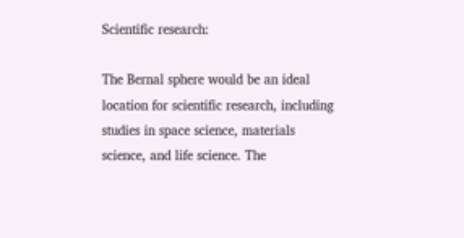Scientific research:

The Bernal sphere would be an ideal location for scientific research, including studies in space science, materials science, and life science. The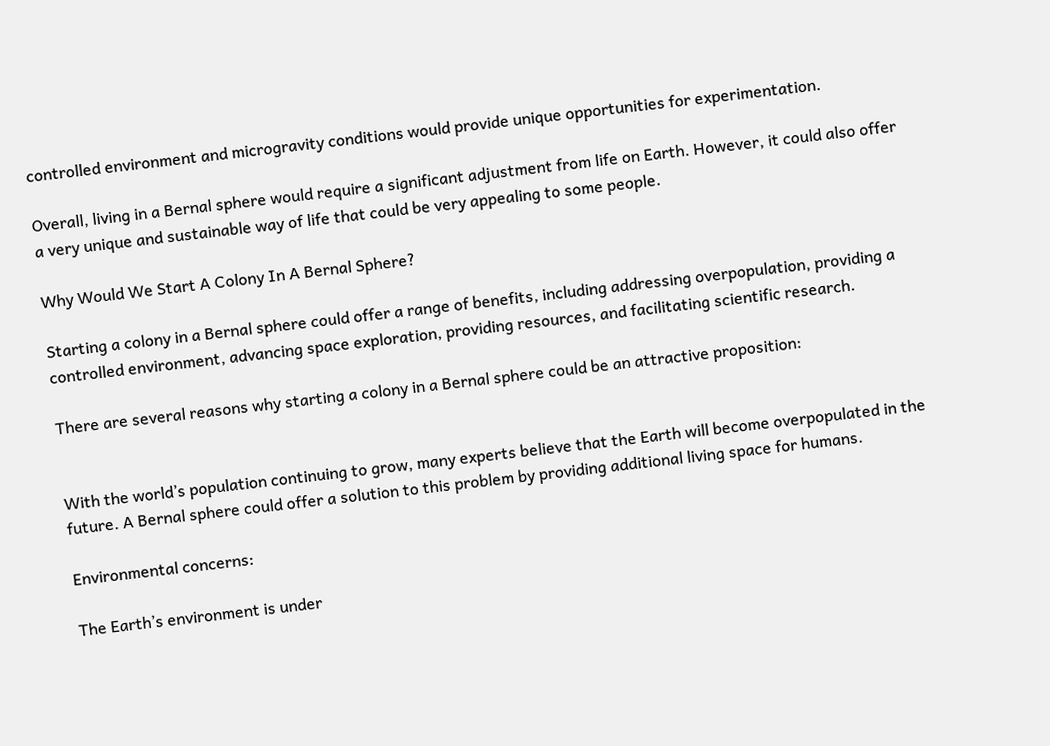controlled environment and microgravity conditions would provide unique opportunities for experimentation.

Overall, living in a Bernal sphere would require a significant adjustment from life on Earth. However, it could also offer a very unique and sustainable way of life that could be very appealing to some people.

Why Would We Start A Colony In A Bernal Sphere?

Starting a colony in a Bernal sphere could offer a range of benefits, including addressing overpopulation, providing a controlled environment, advancing space exploration, providing resources, and facilitating scientific research.

There are several reasons why starting a colony in a Bernal sphere could be an attractive proposition:


With the world’s population continuing to grow, many experts believe that the Earth will become overpopulated in the future. A Bernal sphere could offer a solution to this problem by providing additional living space for humans.

Environmental concerns:

The Earth’s environment is under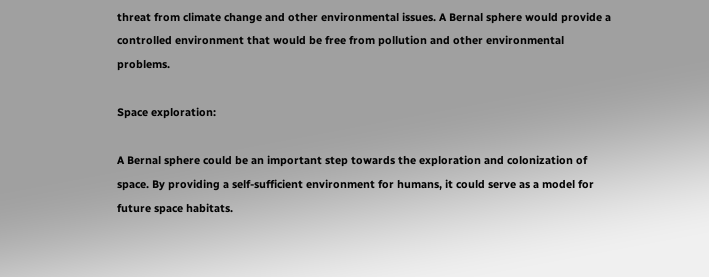threat from climate change and other environmental issues. A Bernal sphere would provide a controlled environment that would be free from pollution and other environmental problems.

Space exploration:

A Bernal sphere could be an important step towards the exploration and colonization of space. By providing a self-sufficient environment for humans, it could serve as a model for future space habitats.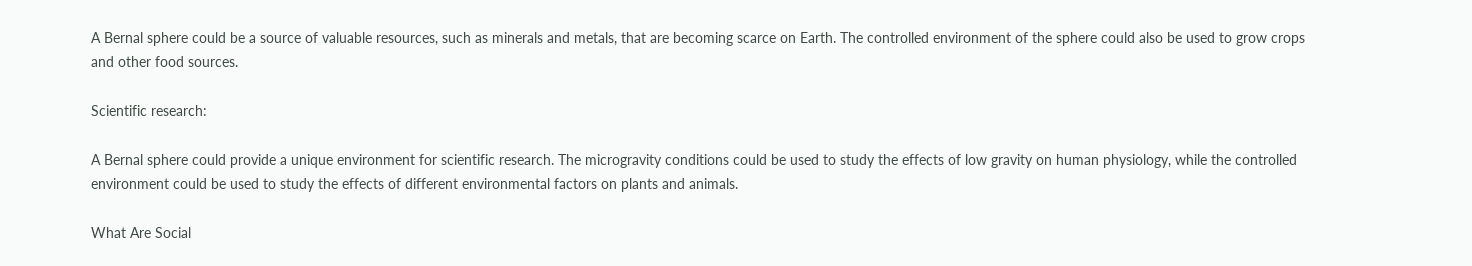A Bernal sphere could be a source of valuable resources, such as minerals and metals, that are becoming scarce on Earth. The controlled environment of the sphere could also be used to grow crops and other food sources.

Scientific research:

A Bernal sphere could provide a unique environment for scientific research. The microgravity conditions could be used to study the effects of low gravity on human physiology, while the controlled environment could be used to study the effects of different environmental factors on plants and animals.

What Are Social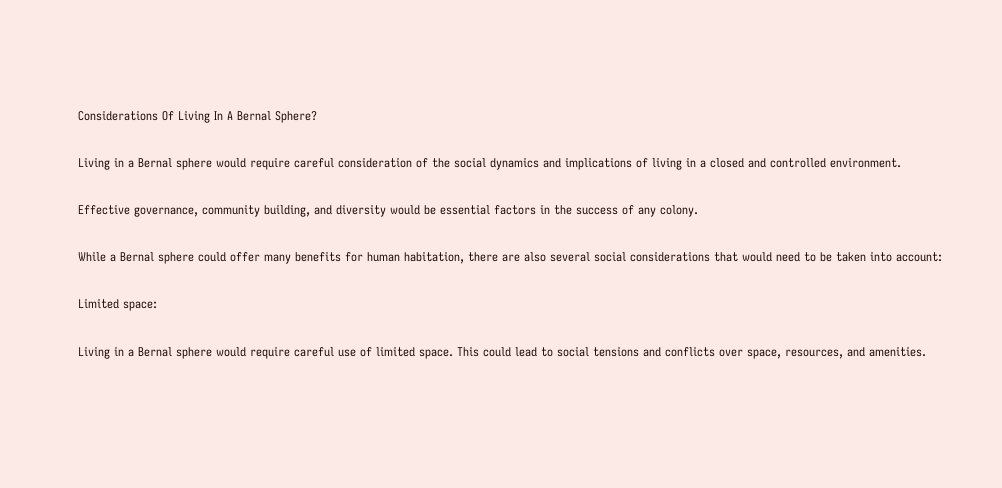Considerations Of Living In A Bernal Sphere?

Living in a Bernal sphere would require careful consideration of the social dynamics and implications of living in a closed and controlled environment.

Effective governance, community building, and diversity would be essential factors in the success of any colony.

While a Bernal sphere could offer many benefits for human habitation, there are also several social considerations that would need to be taken into account:

Limited space:

Living in a Bernal sphere would require careful use of limited space. This could lead to social tensions and conflicts over space, resources, and amenities.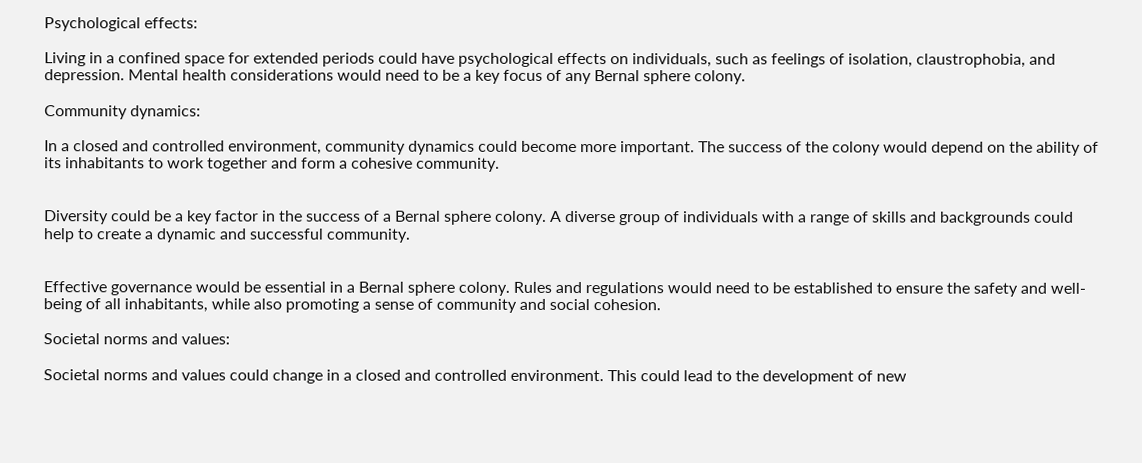Psychological effects:

Living in a confined space for extended periods could have psychological effects on individuals, such as feelings of isolation, claustrophobia, and depression. Mental health considerations would need to be a key focus of any Bernal sphere colony.

Community dynamics:

In a closed and controlled environment, community dynamics could become more important. The success of the colony would depend on the ability of its inhabitants to work together and form a cohesive community.


Diversity could be a key factor in the success of a Bernal sphere colony. A diverse group of individuals with a range of skills and backgrounds could help to create a dynamic and successful community.


Effective governance would be essential in a Bernal sphere colony. Rules and regulations would need to be established to ensure the safety and well-being of all inhabitants, while also promoting a sense of community and social cohesion.

Societal norms and values:

Societal norms and values could change in a closed and controlled environment. This could lead to the development of new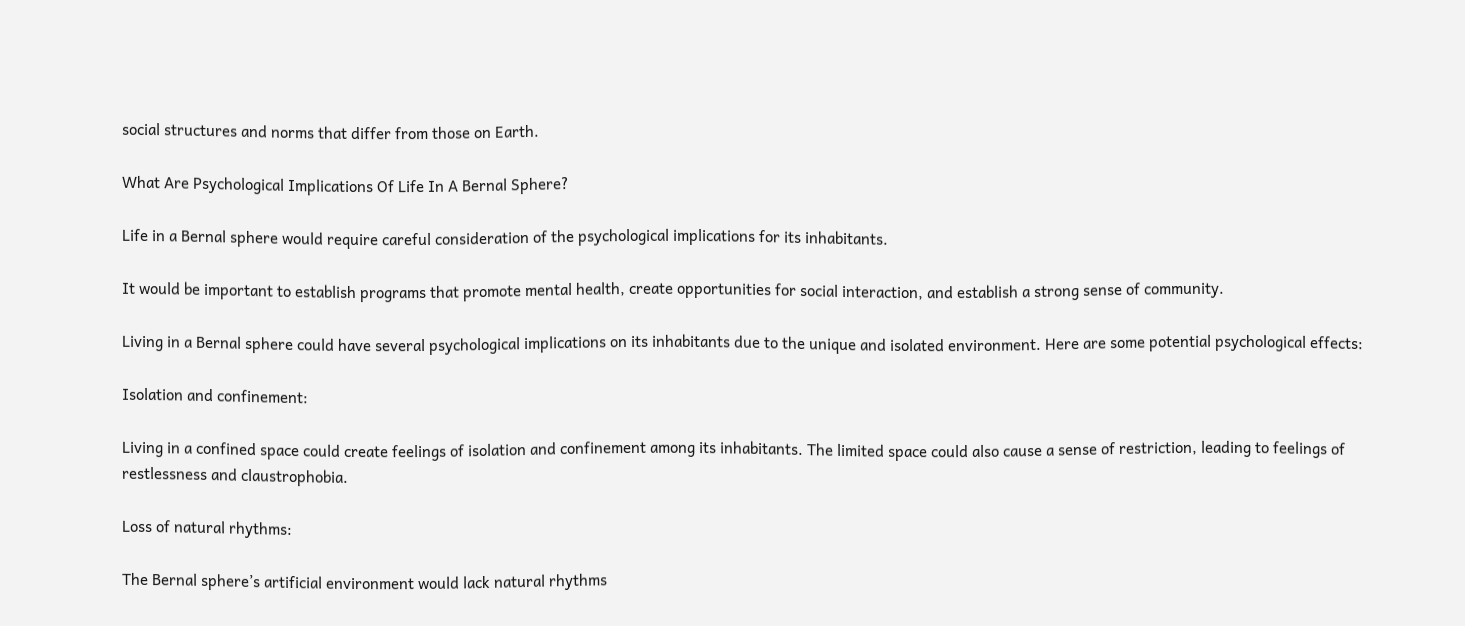social structures and norms that differ from those on Earth.

What Are Psychological Implications Of Life In A Bernal Sphere?

Life in a Bernal sphere would require careful consideration of the psychological implications for its inhabitants.

It would be important to establish programs that promote mental health, create opportunities for social interaction, and establish a strong sense of community.

Living in a Bernal sphere could have several psychological implications on its inhabitants due to the unique and isolated environment. Here are some potential psychological effects:

Isolation and confinement:

Living in a confined space could create feelings of isolation and confinement among its inhabitants. The limited space could also cause a sense of restriction, leading to feelings of restlessness and claustrophobia.

Loss of natural rhythms:

The Bernal sphere’s artificial environment would lack natural rhythms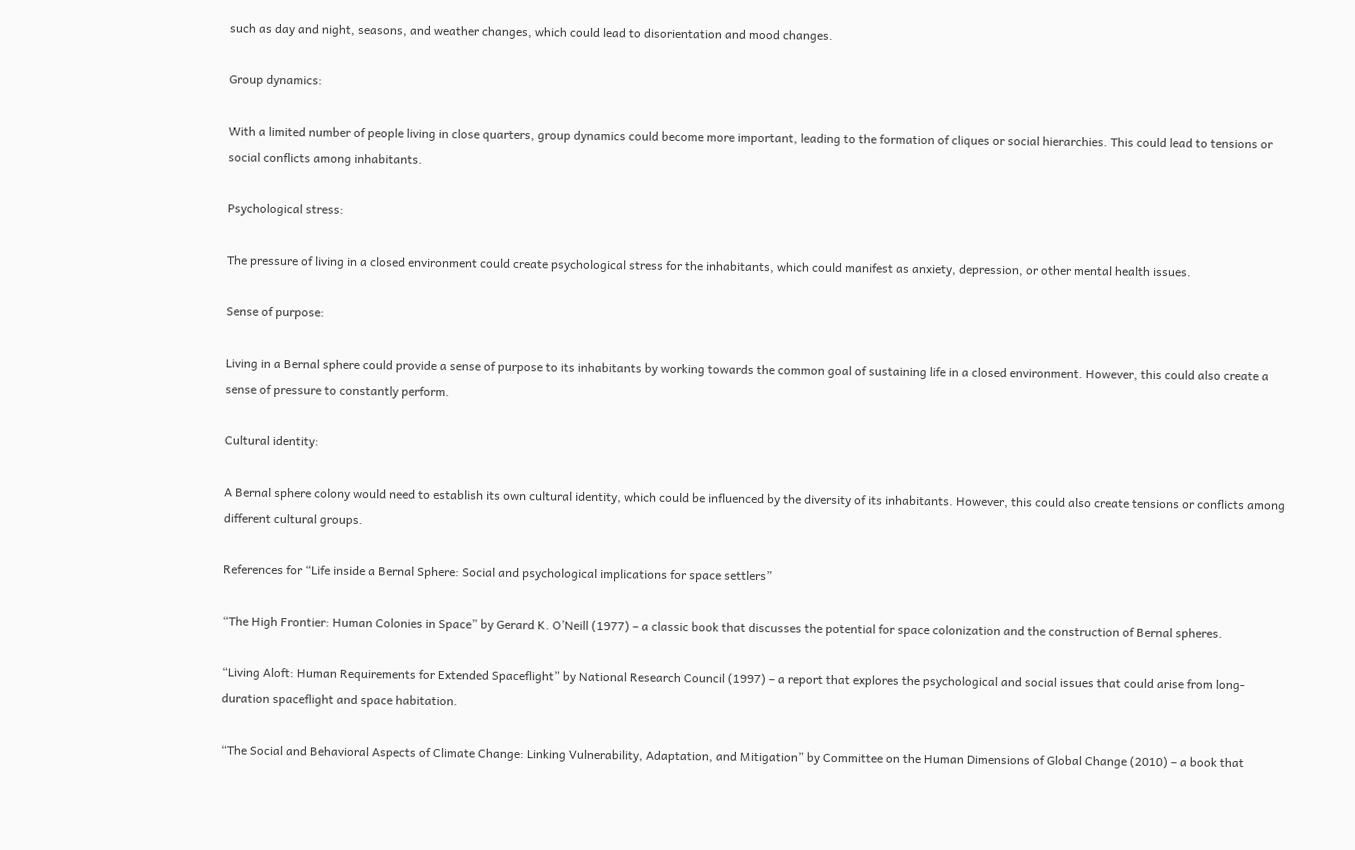such as day and night, seasons, and weather changes, which could lead to disorientation and mood changes.

Group dynamics:

With a limited number of people living in close quarters, group dynamics could become more important, leading to the formation of cliques or social hierarchies. This could lead to tensions or social conflicts among inhabitants.

Psychological stress:

The pressure of living in a closed environment could create psychological stress for the inhabitants, which could manifest as anxiety, depression, or other mental health issues.

Sense of purpose:

Living in a Bernal sphere could provide a sense of purpose to its inhabitants by working towards the common goal of sustaining life in a closed environment. However, this could also create a sense of pressure to constantly perform.

Cultural identity:

A Bernal sphere colony would need to establish its own cultural identity, which could be influenced by the diversity of its inhabitants. However, this could also create tensions or conflicts among different cultural groups.

References for “Life inside a Bernal Sphere: Social and psychological implications for space settlers”

“The High Frontier: Human Colonies in Space” by Gerard K. O’Neill (1977) – a classic book that discusses the potential for space colonization and the construction of Bernal spheres.

“Living Aloft: Human Requirements for Extended Spaceflight” by National Research Council (1997) – a report that explores the psychological and social issues that could arise from long-duration spaceflight and space habitation.

“The Social and Behavioral Aspects of Climate Change: Linking Vulnerability, Adaptation, and Mitigation” by Committee on the Human Dimensions of Global Change (2010) – a book that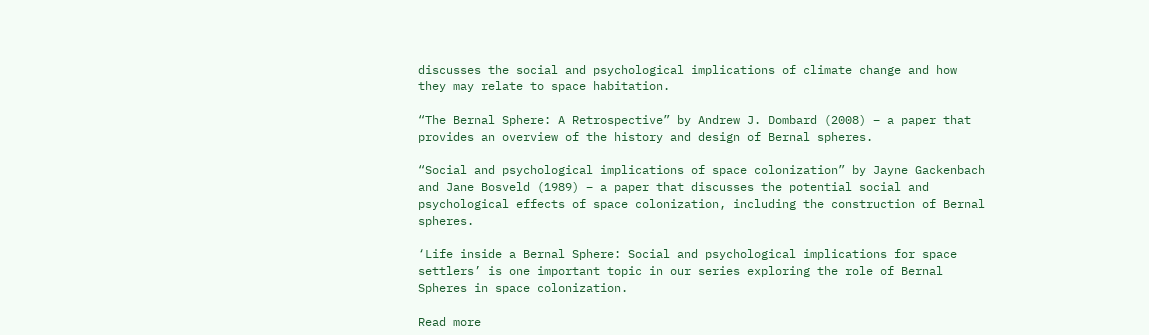discusses the social and psychological implications of climate change and how they may relate to space habitation.

“The Bernal Sphere: A Retrospective” by Andrew J. Dombard (2008) – a paper that provides an overview of the history and design of Bernal spheres.

“Social and psychological implications of space colonization” by Jayne Gackenbach and Jane Bosveld (1989) – a paper that discusses the potential social and psychological effects of space colonization, including the construction of Bernal spheres.

‘Life inside a Bernal Sphere: Social and psychological implications for space settlers’ is one important topic in our series exploring the role of Bernal Spheres in space colonization.

Read more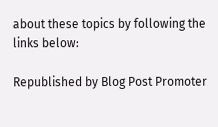about these topics by following the links below:

Republished by Blog Post Promoter